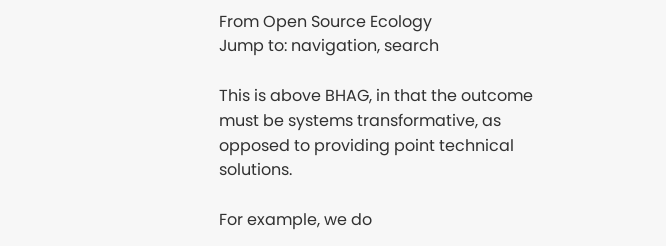From Open Source Ecology
Jump to: navigation, search

This is above BHAG, in that the outcome must be systems transformative, as opposed to providing point technical solutions.

For example, we do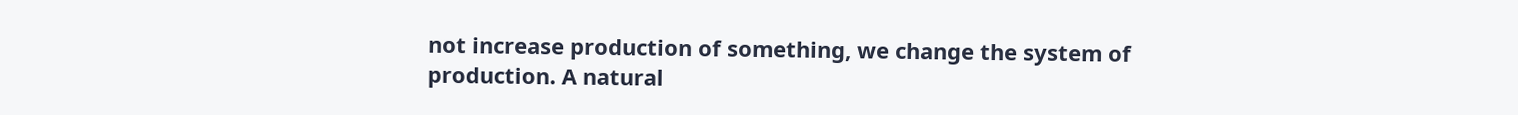not increase production of something, we change the system of production. A natural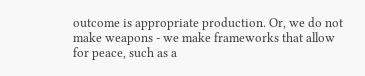outcome is appropriate production. Or, we do not make weapons - we make frameworks that allow for peace, such as a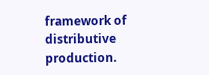framework of distributive production.